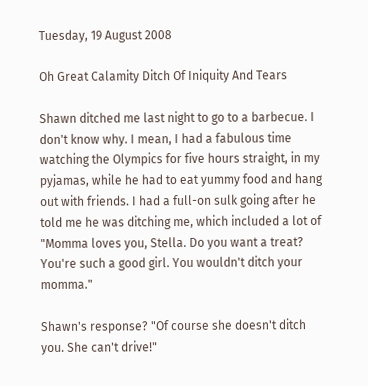Tuesday, 19 August 2008

Oh Great Calamity Ditch Of Iniquity And Tears

Shawn ditched me last night to go to a barbecue. I don't know why. I mean, I had a fabulous time watching the Olympics for five hours straight, in my pyjamas, while he had to eat yummy food and hang out with friends. I had a full-on sulk going after he told me he was ditching me, which included a lot of "Momma loves you, Stella. Do you want a treat? You're such a good girl. You wouldn't ditch your momma."

Shawn's response? "Of course she doesn't ditch you. She can't drive!"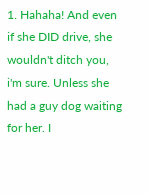1. Hahaha! And even if she DID drive, she wouldn't ditch you, i'm sure. Unless she had a guy dog waiting for her. I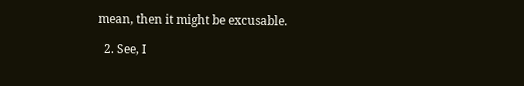mean, then it might be excusable.

  2. See, I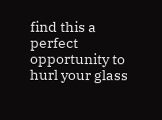find this a perfect opportunity to hurl your glass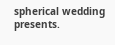spherical wedding presents.